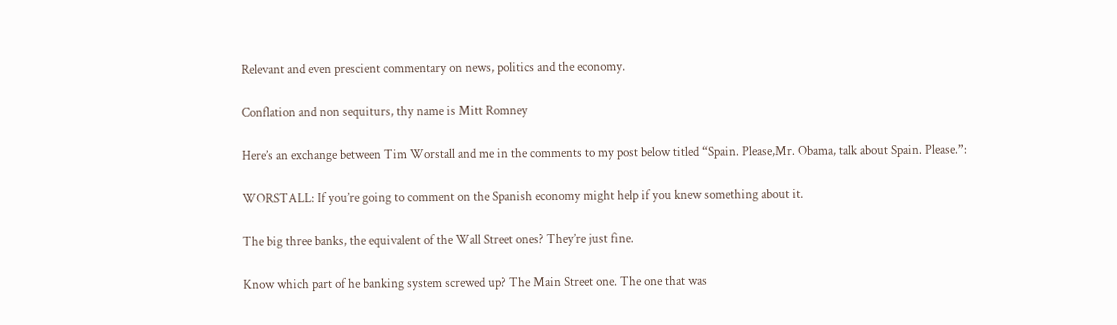Relevant and even prescient commentary on news, politics and the economy.

Conflation and non sequiturs, thy name is Mitt Romney

Here’s an exchange between Tim Worstall and me in the comments to my post below titled “Spain. Please,Mr. Obama, talk about Spain. Please.”:

WORSTALL: If you’re going to comment on the Spanish economy might help if you knew something about it.

The big three banks, the equivalent of the Wall Street ones? They’re just fine.

Know which part of he banking system screwed up? The Main Street one. The one that was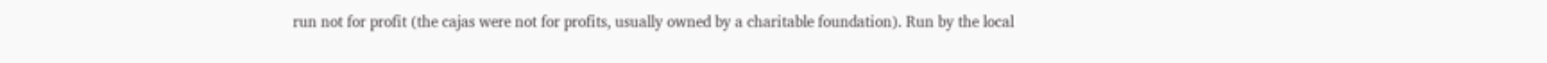run not for profit (the cajas were not for profits, usually owned by a charitable foundation). Run by the local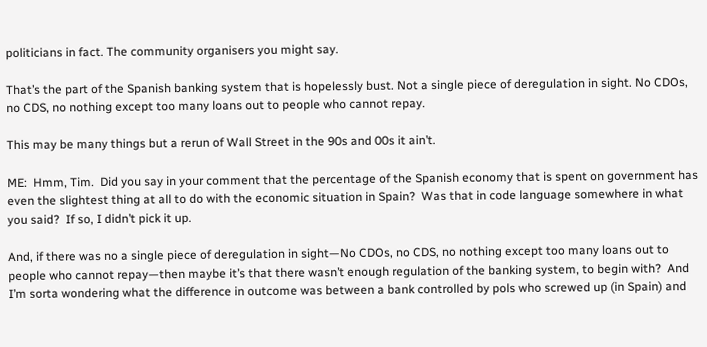politicians in fact. The community organisers you might say.

That’s the part of the Spanish banking system that is hopelessly bust. Not a single piece of deregulation in sight. No CDOs, no CDS, no nothing except too many loans out to people who cannot repay.

This may be many things but a rerun of Wall Street in the 90s and 00s it ain’t.

ME:  Hmm, Tim.  Did you say in your comment that the percentage of the Spanish economy that is spent on government has even the slightest thing at all to do with the economic situation in Spain?  Was that in code language somewhere in what you said?  If so, I didn’t pick it up.

And, if there was no a single piece of deregulation in sight—No CDOs, no CDS, no nothing except too many loans out to people who cannot repay—then maybe it’s that there wasn’t enough regulation of the banking system, to begin with?  And I’m sorta wondering what the difference in outcome was between a bank controlled by pols who screwed up (in Spain) and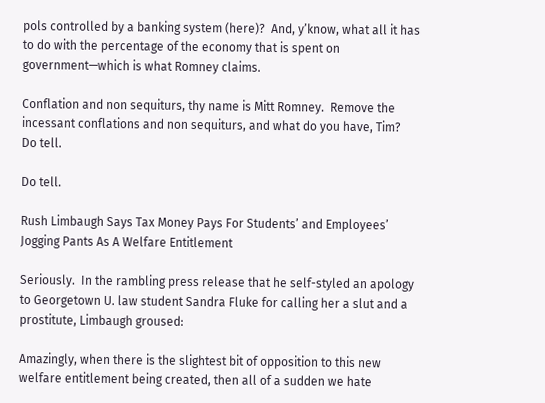pols controlled by a banking system (here)?  And, y’know, what all it has to do with the percentage of the economy that is spent on government—which is what Romney claims.

Conflation and non sequiturs, thy name is Mitt Romney.  Remove the incessant conflations and non sequiturs, and what do you have, Tim?  Do tell.

Do tell.

Rush Limbaugh Says Tax Money Pays For Students’ and Employees’ Jogging Pants As A Welfare Entitlement

Seriously.  In the rambling press release that he self-styled an apology to Georgetown U. law student Sandra Fluke for calling her a slut and a prostitute, Limbaugh groused:

Amazingly, when there is the slightest bit of opposition to this new welfare entitlement being created, then all of a sudden we hate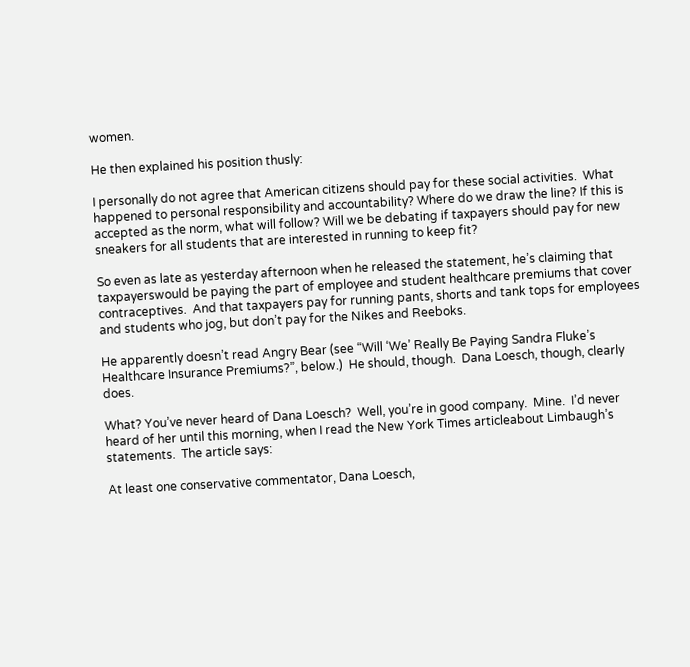women.

He then explained his position thusly:

I personally do not agree that American citizens should pay for these social activities.  What happened to personal responsibility and accountability? Where do we draw the line? If this is accepted as the norm, what will follow? Will we be debating if taxpayers should pay for new sneakers for all students that are interested in running to keep fit?

So even as late as yesterday afternoon when he released the statement, he’s claiming that taxpayerswould be paying the part of employee and student healthcare premiums that cover contraceptives.  And that taxpayers pay for running pants, shorts and tank tops for employees and students who jog, but don’t pay for the Nikes and Reeboks.

He apparently doesn’t read Angry Bear (see “Will ‘We’ Really Be Paying Sandra Fluke’s Healthcare Insurance Premiums?”, below.)  He should, though.  Dana Loesch, though, clearly does.

What? You’ve never heard of Dana Loesch?  Well, you’re in good company.  Mine.  I’d never heard of her until this morning, when I read the New York Times articleabout Limbaugh’s statements.  The article says:

At least one conservative commentator, Dana Loesch,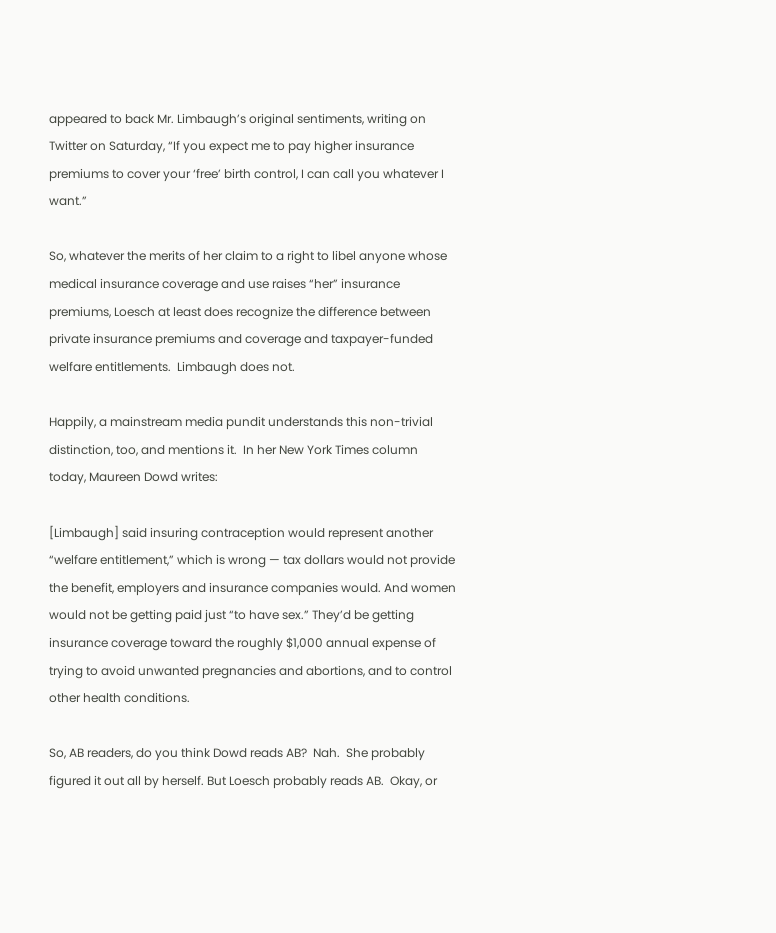appeared to back Mr. Limbaugh’s original sentiments, writing on Twitter on Saturday, “If you expect me to pay higher insurance premiums to cover your ‘free’ birth control, I can call you whatever I want.”

So, whatever the merits of her claim to a right to libel anyone whose medical insurance coverage and use raises “her” insurance premiums, Loesch at least does recognize the difference between private insurance premiums and coverage and taxpayer-funded welfare entitlements.  Limbaugh does not.

Happily, a mainstream media pundit understands this non-trivial distinction, too, and mentions it.  In her New York Times column today, Maureen Dowd writes:

[Limbaugh] said insuring contraception would represent another “welfare entitlement,” which is wrong — tax dollars would not provide the benefit, employers and insurance companies would. And women would not be getting paid just “to have sex.” They’d be getting insurance coverage toward the roughly $1,000 annual expense of trying to avoid unwanted pregnancies and abortions, and to control other health conditions.

So, AB readers, do you think Dowd reads AB?  Nah.  She probably figured it out all by herself. But Loesch probably reads AB.  Okay, or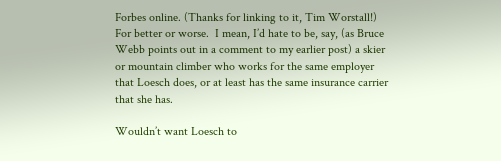Forbes online. (Thanks for linking to it, Tim Worstall!) For better or worse.  I mean, I’d hate to be, say, (as Bruce Webb points out in a comment to my earlier post) a skier or mountain climber who works for the same employer that Loesch does, or at least has the same insurance carrier that she has.

Wouldn’t want Loesch to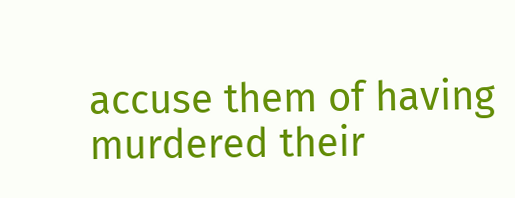accuse them of having murdered their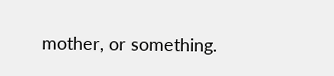mother, or something.